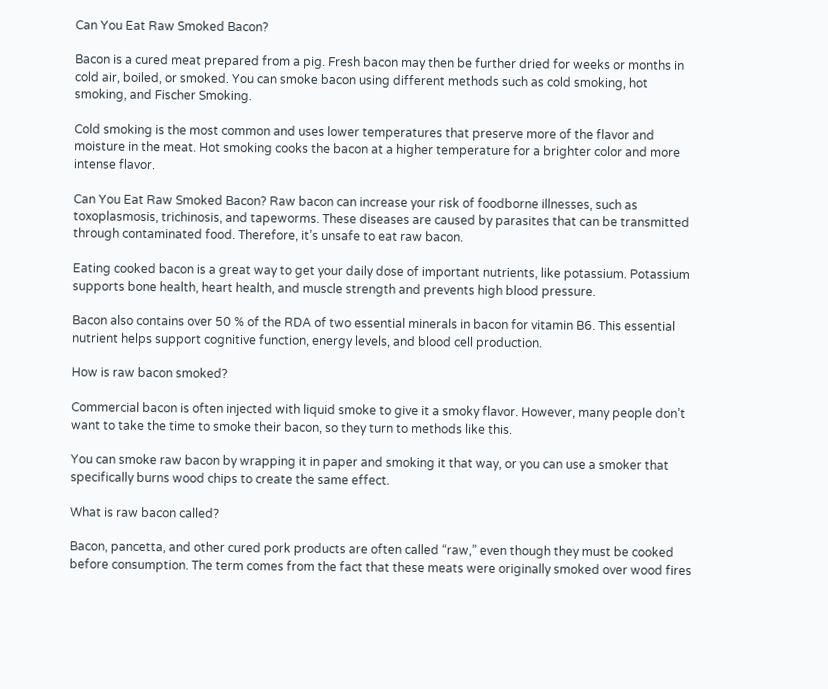Can You Eat Raw Smoked Bacon?

Bacon is a cured meat prepared from a pig. Fresh bacon may then be further dried for weeks or months in cold air, boiled, or smoked. You can smoke bacon using different methods such as cold smoking, hot smoking, and Fischer Smoking.

Cold smoking is the most common and uses lower temperatures that preserve more of the flavor and moisture in the meat. Hot smoking cooks the bacon at a higher temperature for a brighter color and more intense flavor.

Can You Eat Raw Smoked Bacon? Raw bacon can increase your risk of foodborne illnesses, such as toxoplasmosis, trichinosis, and tapeworms. These diseases are caused by parasites that can be transmitted through contaminated food. Therefore, it’s unsafe to eat raw bacon.

Eating cooked bacon is a great way to get your daily dose of important nutrients, like potassium. Potassium supports bone health, heart health, and muscle strength and prevents high blood pressure.

Bacon also contains over 50 % of the RDA of two essential minerals in bacon for vitamin B6. This essential nutrient helps support cognitive function, energy levels, and blood cell production.

How is raw bacon smoked?

Commercial bacon is often injected with liquid smoke to give it a smoky flavor. However, many people don’t want to take the time to smoke their bacon, so they turn to methods like this.

You can smoke raw bacon by wrapping it in paper and smoking it that way, or you can use a smoker that specifically burns wood chips to create the same effect.

What is raw bacon called?

Bacon, pancetta, and other cured pork products are often called “raw,” even though they must be cooked before consumption. The term comes from the fact that these meats were originally smoked over wood fires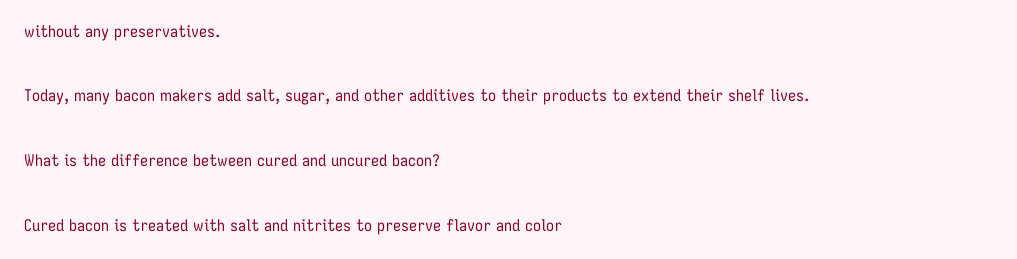without any preservatives.

Today, many bacon makers add salt, sugar, and other additives to their products to extend their shelf lives.

What is the difference between cured and uncured bacon?

Cured bacon is treated with salt and nitrites to preserve flavor and color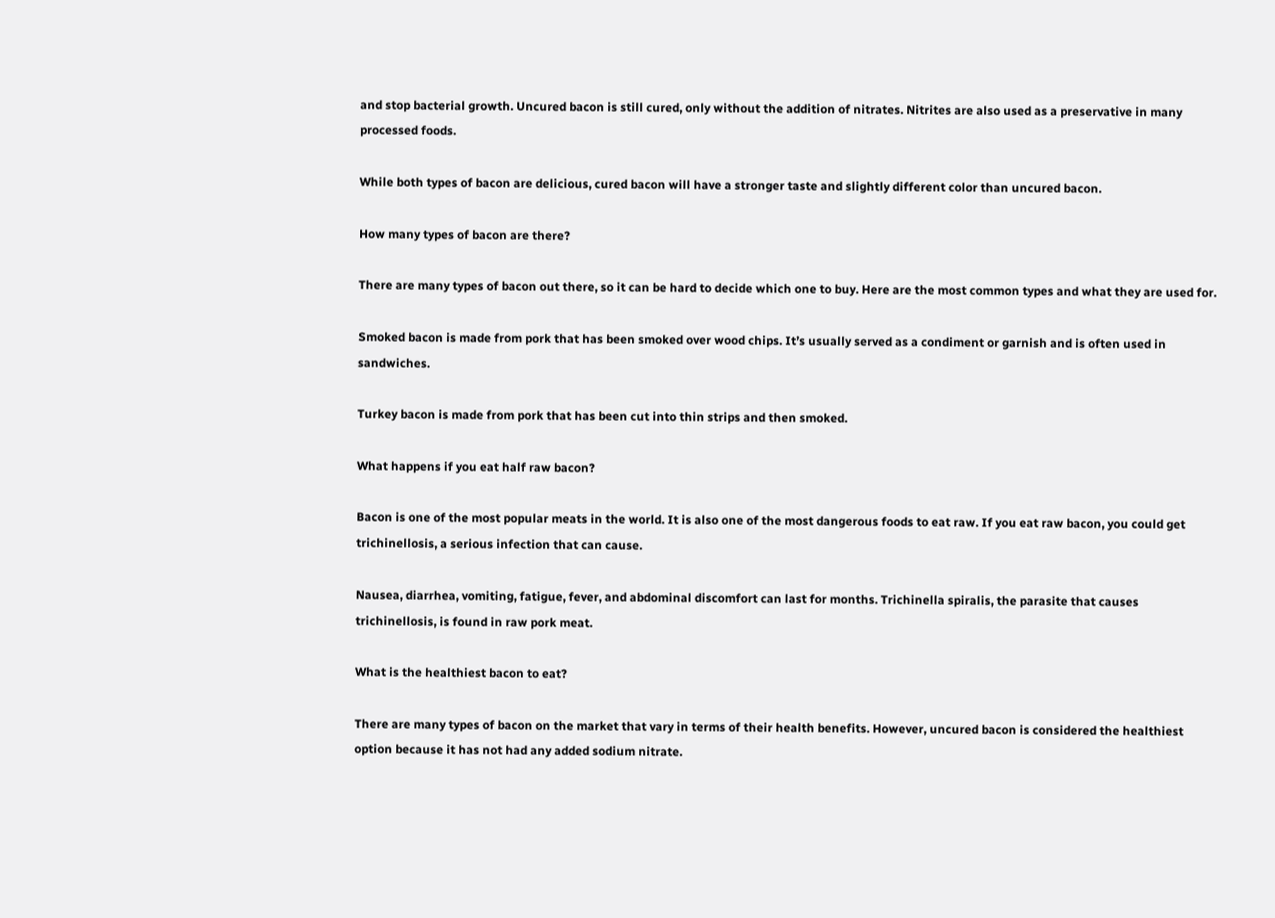and stop bacterial growth. Uncured bacon is still cured, only without the addition of nitrates. Nitrites are also used as a preservative in many processed foods.

While both types of bacon are delicious, cured bacon will have a stronger taste and slightly different color than uncured bacon.

How many types of bacon are there?

There are many types of bacon out there, so it can be hard to decide which one to buy. Here are the most common types and what they are used for.

Smoked bacon is made from pork that has been smoked over wood chips. It’s usually served as a condiment or garnish and is often used in sandwiches.

Turkey bacon is made from pork that has been cut into thin strips and then smoked.

What happens if you eat half raw bacon?

Bacon is one of the most popular meats in the world. It is also one of the most dangerous foods to eat raw. If you eat raw bacon, you could get trichinellosis, a serious infection that can cause.

Nausea, diarrhea, vomiting, fatigue, fever, and abdominal discomfort can last for months. Trichinella spiralis, the parasite that causes trichinellosis, is found in raw pork meat.

What is the healthiest bacon to eat?

There are many types of bacon on the market that vary in terms of their health benefits. However, uncured bacon is considered the healthiest option because it has not had any added sodium nitrate.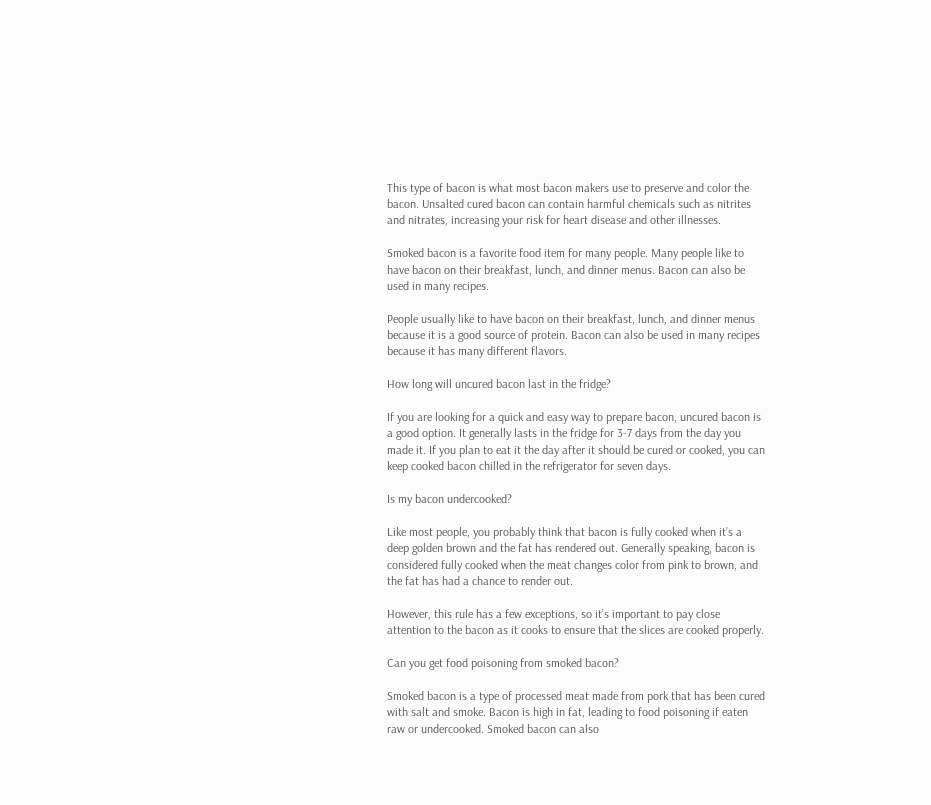This type of bacon is what most bacon makers use to preserve and color the bacon. Unsalted cured bacon can contain harmful chemicals such as nitrites and nitrates, increasing your risk for heart disease and other illnesses.

Smoked bacon is a favorite food item for many people. Many people like to have bacon on their breakfast, lunch, and dinner menus. Bacon can also be used in many recipes.

People usually like to have bacon on their breakfast, lunch, and dinner menus because it is a good source of protein. Bacon can also be used in many recipes because it has many different flavors.

How long will uncured bacon last in the fridge?

If you are looking for a quick and easy way to prepare bacon, uncured bacon is a good option. It generally lasts in the fridge for 3-7 days from the day you made it. If you plan to eat it the day after it should be cured or cooked, you can keep cooked bacon chilled in the refrigerator for seven days.

Is my bacon undercooked?

Like most people, you probably think that bacon is fully cooked when it’s a deep golden brown and the fat has rendered out. Generally speaking, bacon is considered fully cooked when the meat changes color from pink to brown, and the fat has had a chance to render out.

However, this rule has a few exceptions, so it’s important to pay close attention to the bacon as it cooks to ensure that the slices are cooked properly.

Can you get food poisoning from smoked bacon?

Smoked bacon is a type of processed meat made from pork that has been cured with salt and smoke. Bacon is high in fat, leading to food poisoning if eaten raw or undercooked. Smoked bacon can also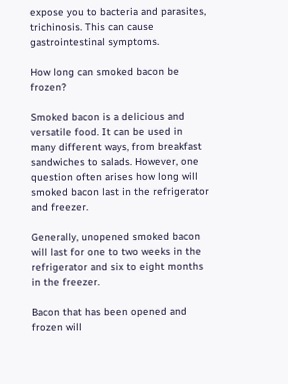expose you to bacteria and parasites, trichinosis. This can cause gastrointestinal symptoms.

How long can smoked bacon be frozen?

Smoked bacon is a delicious and versatile food. It can be used in many different ways, from breakfast sandwiches to salads. However, one question often arises how long will smoked bacon last in the refrigerator and freezer.

Generally, unopened smoked bacon will last for one to two weeks in the refrigerator and six to eight months in the freezer.

Bacon that has been opened and frozen will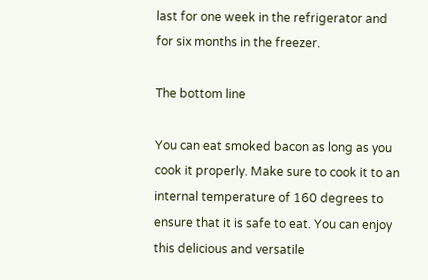last for one week in the refrigerator and for six months in the freezer.

The bottom line

You can eat smoked bacon as long as you cook it properly. Make sure to cook it to an internal temperature of 160 degrees to ensure that it is safe to eat. You can enjoy this delicious and versatile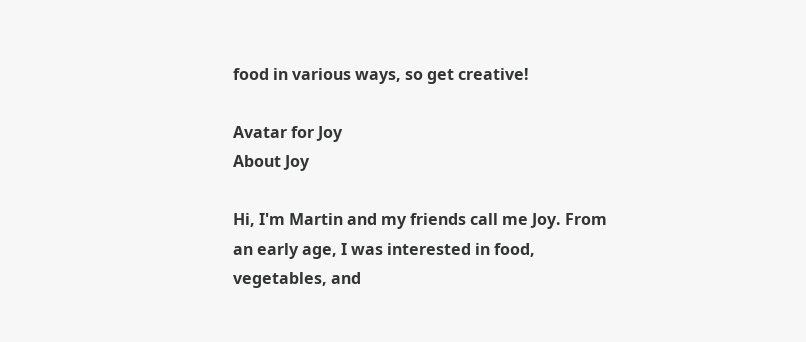food in various ways, so get creative!

Avatar for Joy
About Joy

Hi, I'm Martin and my friends call me Joy. From an early age, I was interested in food, vegetables, and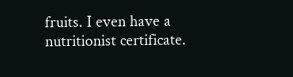fruits. I even have a nutritionist certificate.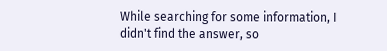While searching for some information, I didn't find the answer, so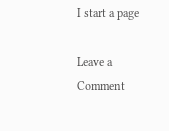I start a page

Leave a Comment